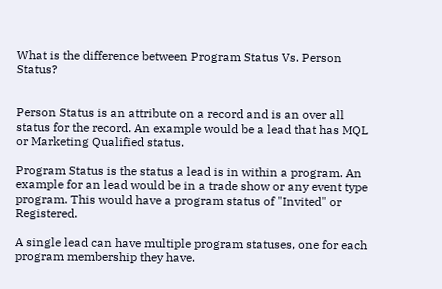What is the difference between Program Status Vs. Person Status?


Person Status is an attribute on a record and is an over all status for the record. An example would be a lead that has MQL or Marketing Qualified status.

Program Status is the status a lead is in within a program. An example for an lead would be in a trade show or any event type program. This would have a program status of "Invited" or Registered.

A single lead can have multiple program statuses, one for each program membership they have.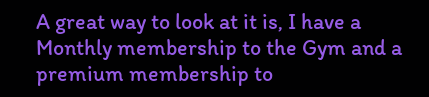A great way to look at it is, I have a Monthly membership to the Gym and a premium membership to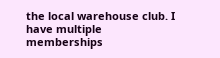the local warehouse club. I have multiple memberships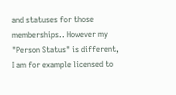and statuses for those memberships.. However my "Person Status" is different, I am for example licensed to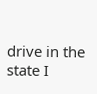drive in the state I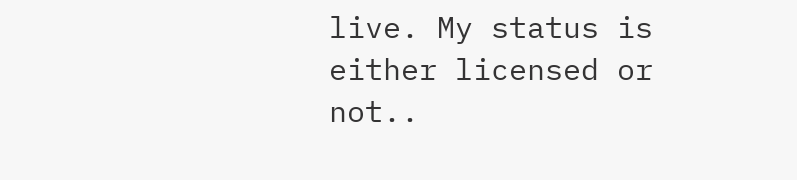live. My status is either licensed or not..